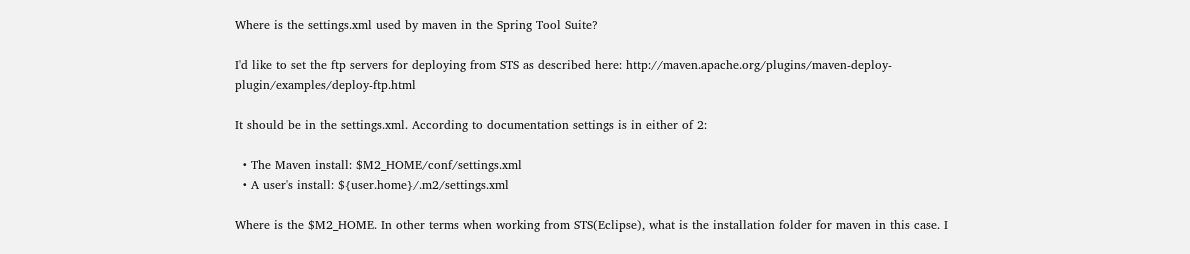Where is the settings.xml used by maven in the Spring Tool Suite?

I'd like to set the ftp servers for deploying from STS as described here: http://maven.apache.org/plugins/maven-deploy-plugin/examples/deploy-ftp.html

It should be in the settings.xml. According to documentation settings is in either of 2:

  • The Maven install: $M2_HOME/conf/settings.xml
  • A user's install: ${user.home}/.m2/settings.xml

Where is the $M2_HOME. In other terms when working from STS(Eclipse), what is the installation folder for maven in this case. I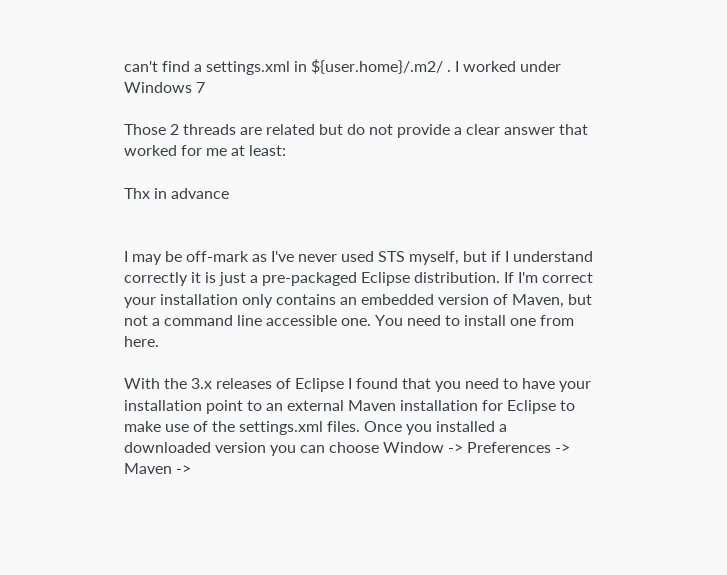can't find a settings.xml in ${user.home}/.m2/ . I worked under Windows 7

Those 2 threads are related but do not provide a clear answer that worked for me at least:

Thx in advance


I may be off-mark as I've never used STS myself, but if I understand correctly it is just a pre-packaged Eclipse distribution. If I'm correct your installation only contains an embedded version of Maven, but not a command line accessible one. You need to install one from here.

With the 3.x releases of Eclipse I found that you need to have your installation point to an external Maven installation for Eclipse to make use of the settings.xml files. Once you installed a downloaded version you can choose Window -> Preferences -> Maven ->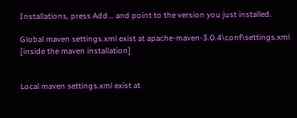Installations, press Add... and point to the version you just installed.

Global maven settings.xml exist at apache-maven-3.0.4\conf\settings.xml [inside the maven installation]


Local maven settings.xml exist at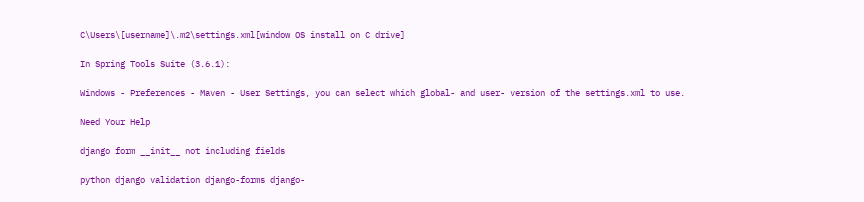C\Users\[username]\.m2\settings.xml[window OS install on C drive]

In Spring Tools Suite (3.6.1):

Windows - Preferences - Maven - User Settings, you can select which global- and user- version of the settings.xml to use.

Need Your Help

django form __init__ not including fields

python django validation django-forms django-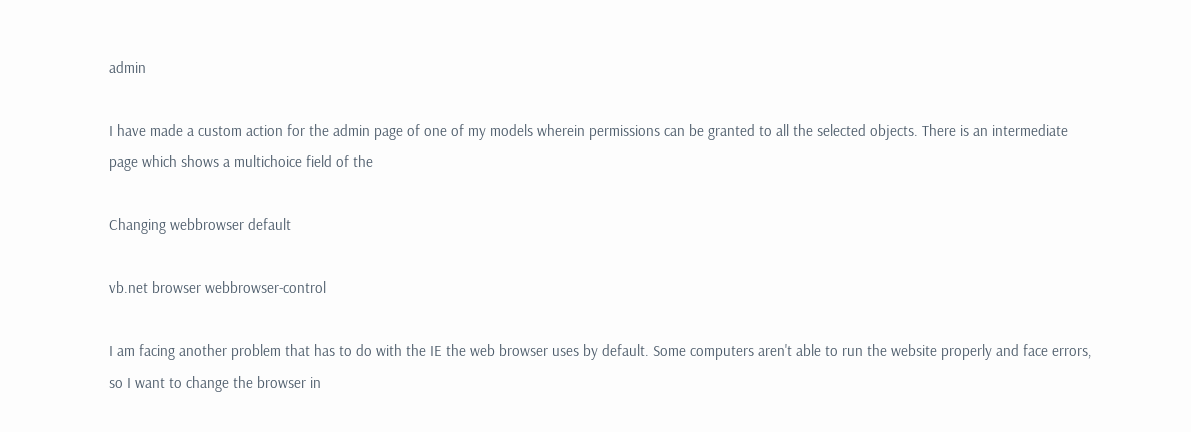admin

I have made a custom action for the admin page of one of my models wherein permissions can be granted to all the selected objects. There is an intermediate page which shows a multichoice field of the

Changing webbrowser default

vb.net browser webbrowser-control

I am facing another problem that has to do with the IE the web browser uses by default. Some computers aren't able to run the website properly and face errors, so I want to change the browser in